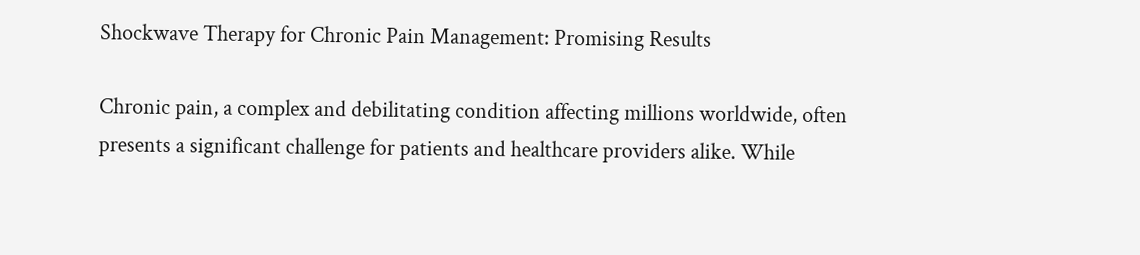Shockwave Therapy for Chronic Pain Management: Promising Results

Chronic pain, a complex and debilitating condition affecting millions worldwide, often presents a significant challenge for patients and healthcare providers alike. While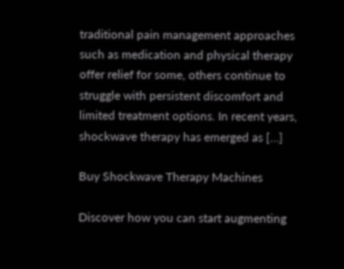traditional pain management approaches such as medication and physical therapy offer relief for some, others continue to struggle with persistent discomfort and limited treatment options. In recent years, shockwave therapy has emerged as […]

Buy Shockwave Therapy Machines

Discover how you can start augmenting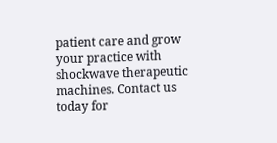patient care and grow your practice with shockwave therapeutic machines. Contact us today for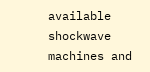available shockwave machines and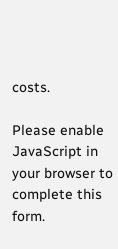costs.

Please enable JavaScript in your browser to complete this form.